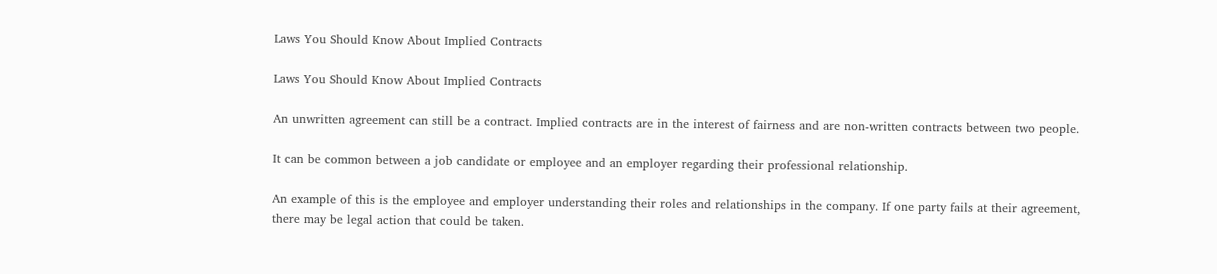Laws You Should Know About Implied Contracts

Laws You Should Know About Implied Contracts

An unwritten agreement can still be a contract. Implied contracts are in the interest of fairness and are non-written contracts between two people.

It can be common between a job candidate or employee and an employer regarding their professional relationship.

An example of this is the employee and employer understanding their roles and relationships in the company. If one party fails at their agreement, there may be legal action that could be taken.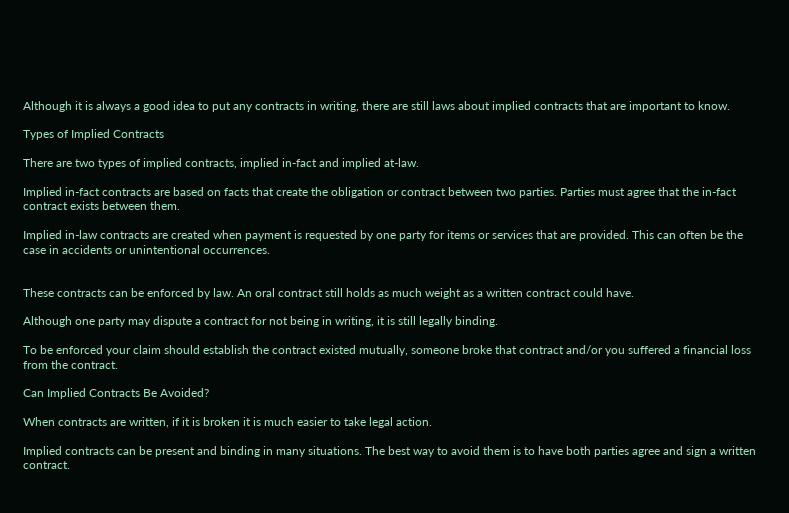Although it is always a good idea to put any contracts in writing, there are still laws about implied contracts that are important to know.

Types of Implied Contracts

There are two types of implied contracts, implied in-fact and implied at-law.

Implied in-fact contracts are based on facts that create the obligation or contract between two parties. Parties must agree that the in-fact contract exists between them.

Implied in-law contracts are created when payment is requested by one party for items or services that are provided. This can often be the case in accidents or unintentional occurrences.


These contracts can be enforced by law. An oral contract still holds as much weight as a written contract could have.

Although one party may dispute a contract for not being in writing, it is still legally binding.

To be enforced your claim should establish the contract existed mutually, someone broke that contract and/or you suffered a financial loss from the contract.

Can Implied Contracts Be Avoided?

When contracts are written, if it is broken it is much easier to take legal action.

Implied contracts can be present and binding in many situations. The best way to avoid them is to have both parties agree and sign a written contract.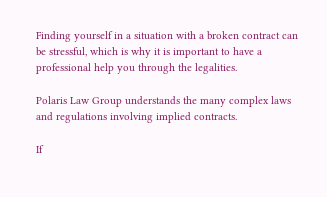Finding yourself in a situation with a broken contract can be stressful, which is why it is important to have a professional help you through the legalities.

Polaris Law Group understands the many complex laws and regulations involving implied contracts.

If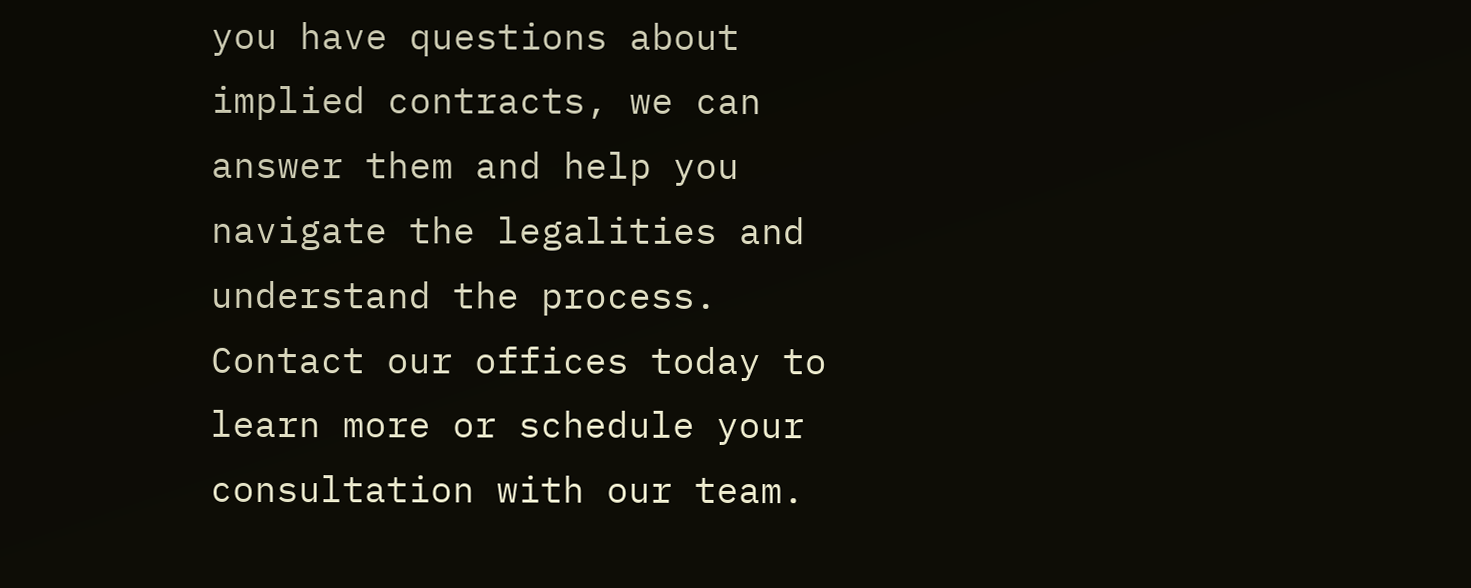you have questions about implied contracts, we can answer them and help you navigate the legalities and understand the process. Contact our offices today to learn more or schedule your consultation with our team.